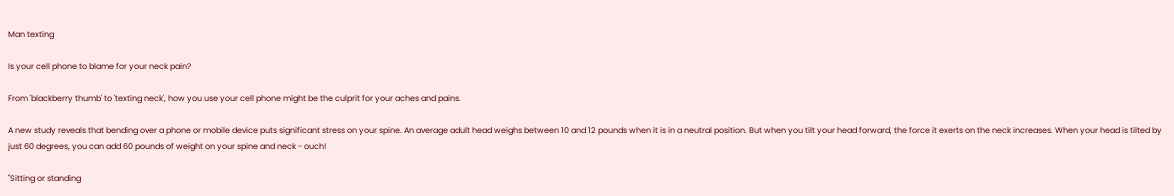Man texting

Is your cell phone to blame for your neck pain?

From 'blackberry thumb' to 'texting neck', how you use your cell phone might be the culprit for your aches and pains.

A new study reveals that bending over a phone or mobile device puts significant stress on your spine. An average adult head weighs between 10 and 12 pounds when it is in a neutral position. But when you tilt your head forward, the force it exerts on the neck increases. When your head is tilted by just 60 degrees, you can add 60 pounds of weight on your spine and neck - ouch!

"Sitting or standing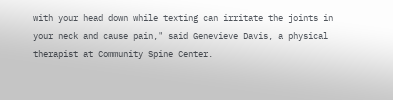with your head down while texting can irritate the joints in your neck and cause pain," said Genevieve Davis, a physical therapist at Community Spine Center.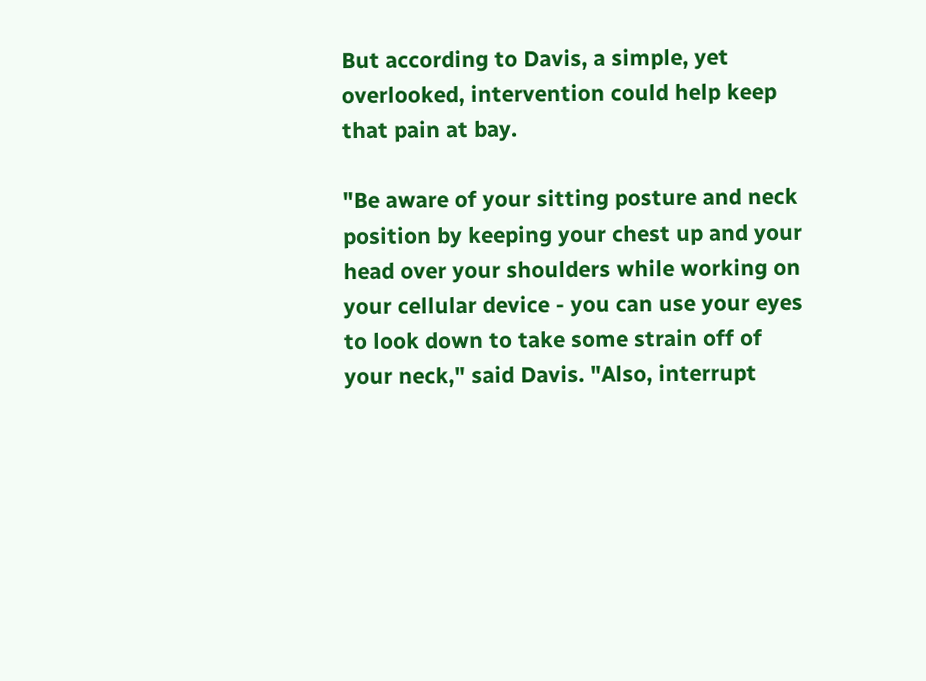But according to Davis, a simple, yet overlooked, intervention could help keep that pain at bay.

"Be aware of your sitting posture and neck position by keeping your chest up and your head over your shoulders while working on your cellular device - you can use your eyes to look down to take some strain off of your neck," said Davis. "Also, interrupt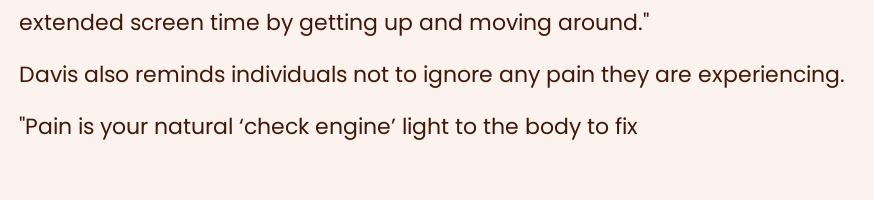extended screen time by getting up and moving around."

Davis also reminds individuals not to ignore any pain they are experiencing.

"Pain is your natural ‘check engine’ light to the body to fix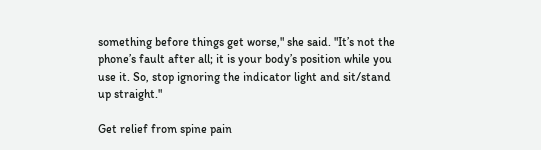something before things get worse," she said. "It’s not the phone’s fault after all; it is your body’s position while you use it. So, stop ignoring the indicator light and sit/stand up straight."

Get relief from spine pain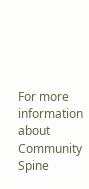For more information about Community Spine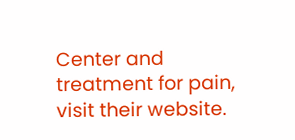Center and treatment for pain, visit their website.